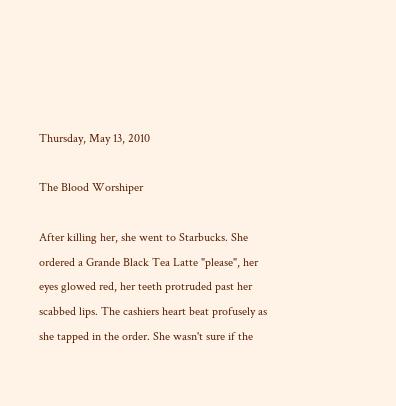Thursday, May 13, 2010

The Blood Worshiper

After killing her, she went to Starbucks. She ordered a Grande Black Tea Latte "please", her eyes glowed red, her teeth protruded past her scabbed lips. The cashiers heart beat profusely as she tapped in the order. She wasn't sure if the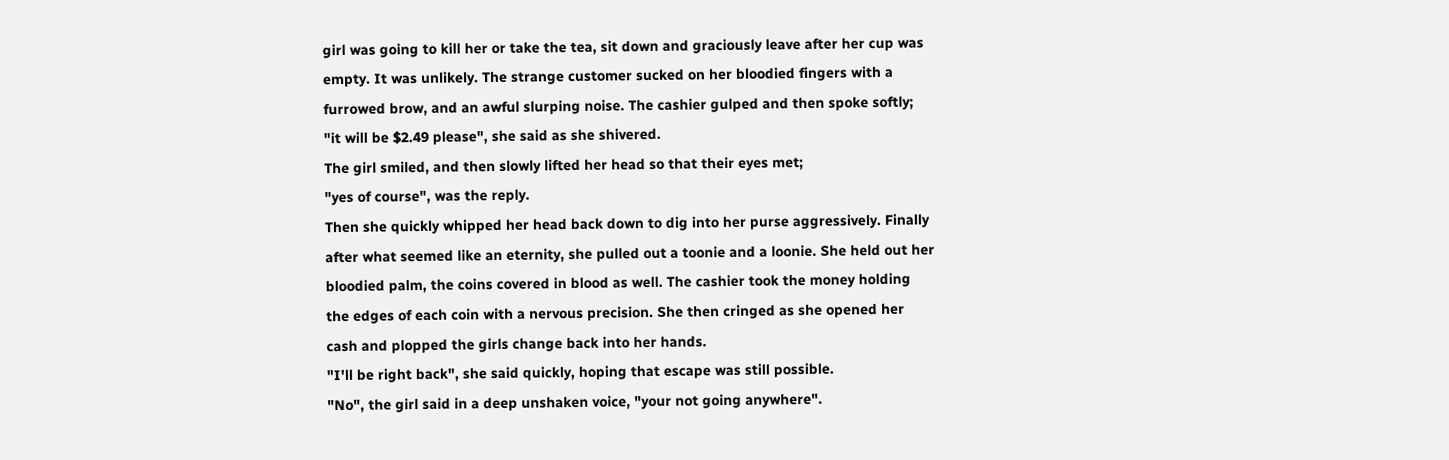girl was going to kill her or take the tea, sit down and graciously leave after her cup was empty. It was unlikely. The strange customer sucked on her bloodied fingers with a furrowed brow, and an awful slurping noise. The cashier gulped and then spoke softly;
"it will be $2.49 please", she said as she shivered.
The girl smiled, and then slowly lifted her head so that their eyes met;
"yes of course", was the reply.
Then she quickly whipped her head back down to dig into her purse aggressively. Finally after what seemed like an eternity, she pulled out a toonie and a loonie. She held out her bloodied palm, the coins covered in blood as well. The cashier took the money holding the edges of each coin with a nervous precision. She then cringed as she opened her cash and plopped the girls change back into her hands.
"I'll be right back", she said quickly, hoping that escape was still possible.
"No", the girl said in a deep unshaken voice, "your not going anywhere".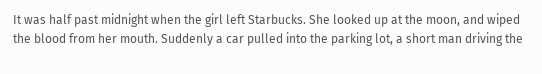It was half past midnight when the girl left Starbucks. She looked up at the moon, and wiped the blood from her mouth. Suddenly a car pulled into the parking lot, a short man driving the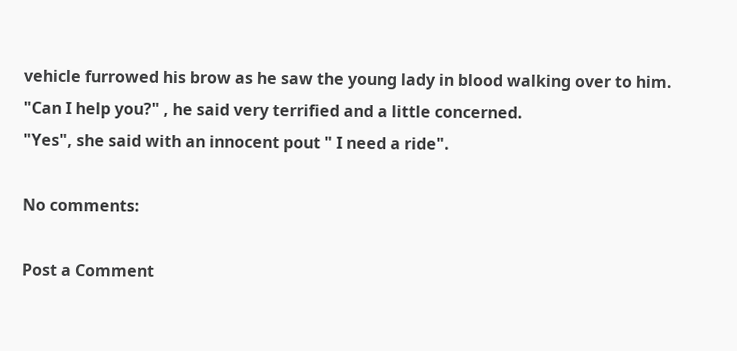vehicle furrowed his brow as he saw the young lady in blood walking over to him.
"Can I help you?" , he said very terrified and a little concerned.
"Yes", she said with an innocent pout " I need a ride".

No comments:

Post a Comment